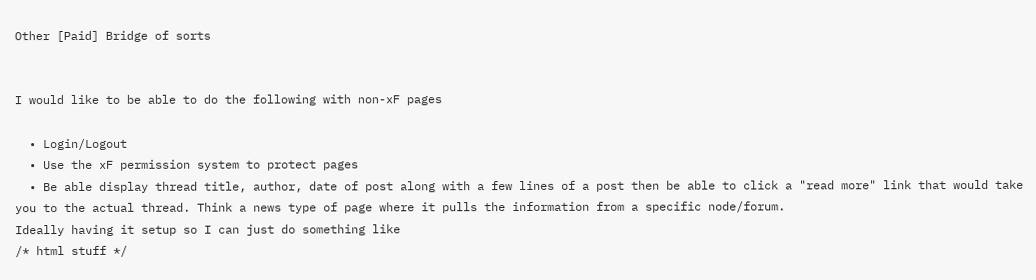Other [Paid] Bridge of sorts


I would like to be able to do the following with non-xF pages

  • Login/Logout
  • Use the xF permission system to protect pages
  • Be able display thread title, author, date of post along with a few lines of a post then be able to click a "read more" link that would take you to the actual thread. Think a news type of page where it pulls the information from a specific node/forum.
Ideally having it setup so I can just do something like
/* html stuff */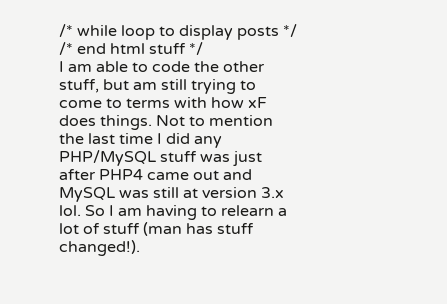/* while loop to display posts */
/* end html stuff */
I am able to code the other stuff, but am still trying to come to terms with how xF does things. Not to mention the last time I did any PHP/MySQL stuff was just after PHP4 came out and MySQL was still at version 3.x lol. So I am having to relearn a lot of stuff (man has stuff changed!).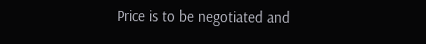Price is to be negotiated and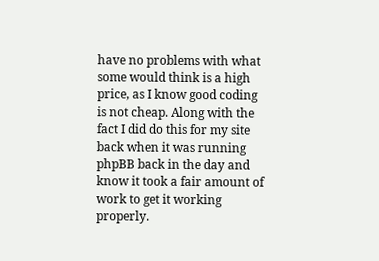have no problems with what some would think is a high price, as I know good coding is not cheap. Along with the fact I did do this for my site back when it was running phpBB back in the day and know it took a fair amount of work to get it working properly.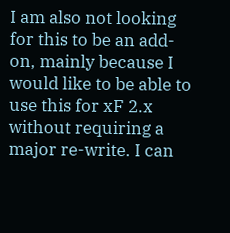I am also not looking for this to be an add-on, mainly because I would like to be able to use this for xF 2.x without requiring a major re-write. I can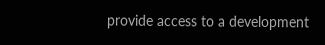provide access to a development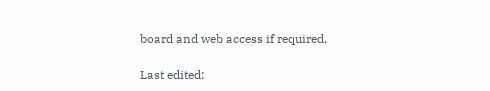board and web access if required.

Last edited: